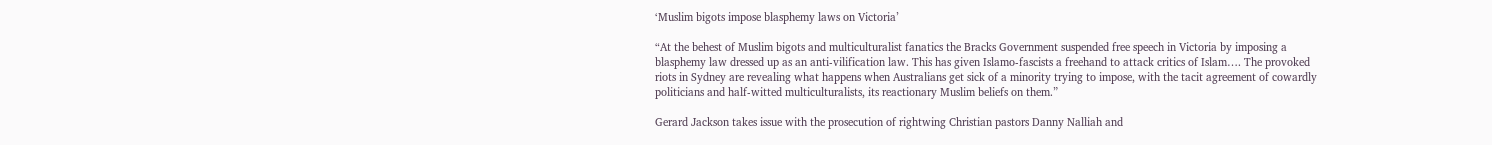‘Muslim bigots impose blasphemy laws on Victoria’

“At the behest of Muslim bigots and multiculturalist fanatics the Bracks Government suspended free speech in Victoria by imposing a blasphemy law dressed up as an anti-vilification law. This has given Islamo-fascists a freehand to attack critics of Islam…. The provoked riots in Sydney are revealing what happens when Australians get sick of a minority trying to impose, with the tacit agreement of cowardly politicians and half-witted multiculturalists, its reactionary Muslim beliefs on them.”

Gerard Jackson takes issue with the prosecution of rightwing Christian pastors Danny Nalliah and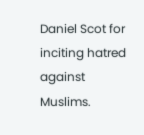Daniel Scot for inciting hatred against Muslims.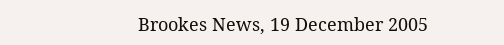Brookes News, 19 December 2005